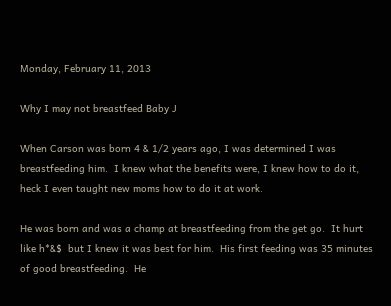Monday, February 11, 2013

Why I may not breastfeed Baby J

When Carson was born 4 & 1/2 years ago, I was determined I was breastfeeding him.  I knew what the benefits were, I knew how to do it, heck I even taught new moms how to do it at work.

He was born and was a champ at breastfeeding from the get go.  It hurt like h*&$  but I knew it was best for him.  His first feeding was 35 minutes of good breastfeeding.  He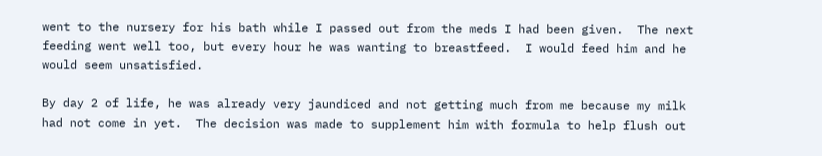went to the nursery for his bath while I passed out from the meds I had been given.  The next feeding went well too, but every hour he was wanting to breastfeed.  I would feed him and he would seem unsatisfied.

By day 2 of life, he was already very jaundiced and not getting much from me because my milk had not come in yet.  The decision was made to supplement him with formula to help flush out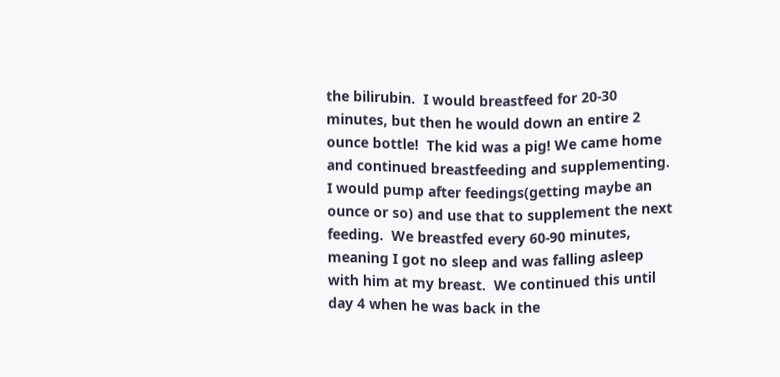the bilirubin.  I would breastfeed for 20-30 minutes, but then he would down an entire 2 ounce bottle!  The kid was a pig! We came home and continued breastfeeding and supplementing.  I would pump after feedings(getting maybe an ounce or so) and use that to supplement the next feeding.  We breastfed every 60-90 minutes, meaning I got no sleep and was falling asleep with him at my breast.  We continued this until day 4 when he was back in the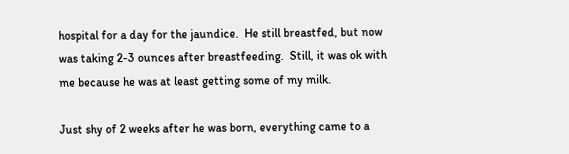hospital for a day for the jaundice.  He still breastfed, but now was taking 2-3 ounces after breastfeeding.  Still, it was ok with me because he was at least getting some of my milk.

Just shy of 2 weeks after he was born, everything came to a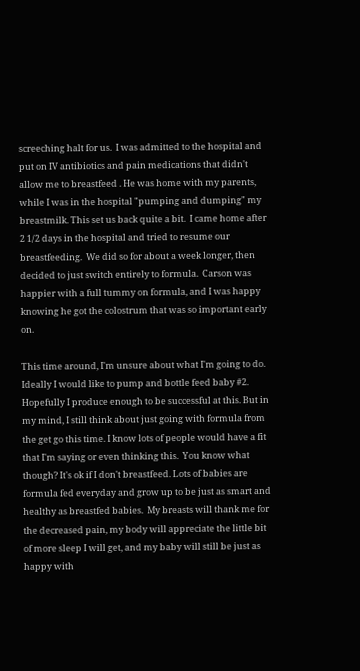screeching halt for us.  I was admitted to the hospital and put on IV antibiotics and pain medications that didn't allow me to breastfeed . He was home with my parents, while I was in the hospital "pumping and dumping" my breastmilk. This set us back quite a bit.  I came home after 2 1/2 days in the hospital and tried to resume our breastfeeding.  We did so for about a week longer, then decided to just switch entirely to formula.  Carson was happier with a full tummy on formula, and I was happy knowing he got the colostrum that was so important early on.

This time around, I'm unsure about what I'm going to do. Ideally I would like to pump and bottle feed baby #2.  Hopefully I produce enough to be successful at this. But in my mind, I still think about just going with formula from the get go this time. I know lots of people would have a fit that I'm saying or even thinking this.  You know what though? It's ok if I don't breastfeed. Lots of babies are formula fed everyday and grow up to be just as smart and healthy as breastfed babies.  My breasts will thank me for the decreased pain, my body will appreciate the little bit of more sleep I will get, and my baby will still be just as happy with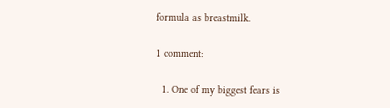formula as breastmilk.

1 comment:

  1. One of my biggest fears is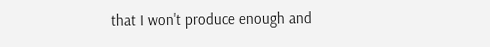that I won't produce enough and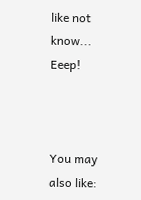like not know... Eeep!



You may also like: